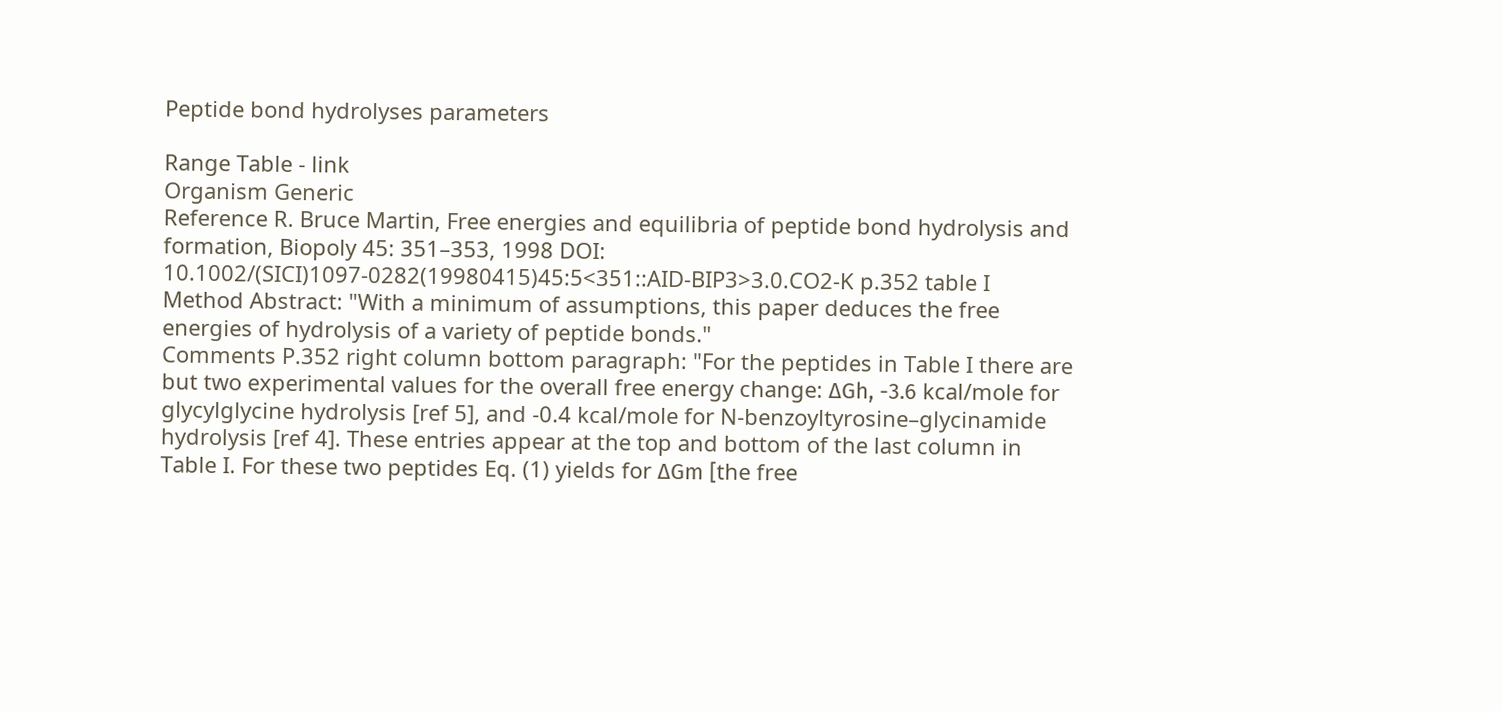Peptide bond hydrolyses parameters

Range Table - link
Organism Generic
Reference R. Bruce Martin, Free energies and equilibria of peptide bond hydrolysis and formation, Biopoly 45: 351–353, 1998 DOI: 10.1002/(SICI)1097-0282(19980415)45:5<351::AID-BIP3>3.0.CO2-K p.352 table I
Method Abstract: "With a minimum of assumptions, this paper deduces the free energies of hydrolysis of a variety of peptide bonds."
Comments P.352 right column bottom paragraph: "For the peptides in Table I there are but two experimental values for the overall free energy change: ΔGh, -3.6 kcal/mole for glycylglycine hydrolysis [ref 5], and -0.4 kcal/mole for N-benzoyltyrosine–glycinamide hydrolysis [ref 4]. These entries appear at the top and bottom of the last column in Table I. For these two peptides Eq. (1) yields for ΔGm [the free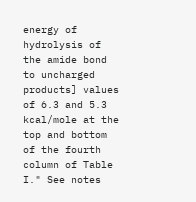energy of hydrolysis of the amide bond to uncharged products] values of 6.3 and 5.3 kcal/mole at the top and bottom of the fourth column of Table I." See notes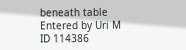beneath table
Entered by Uri M
ID 114386